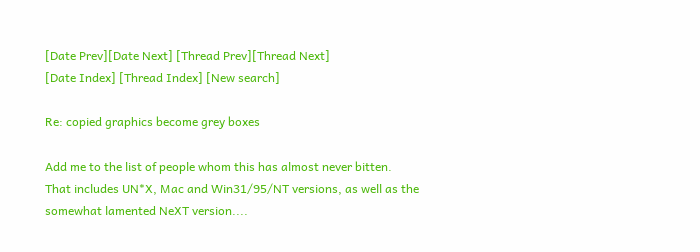[Date Prev][Date Next] [Thread Prev][Thread Next]
[Date Index] [Thread Index] [New search]

Re: copied graphics become grey boxes

Add me to the list of people whom this has almost never bitten.
That includes UN*X, Mac and Win31/95/NT versions, as well as the
somewhat lamented NeXT version....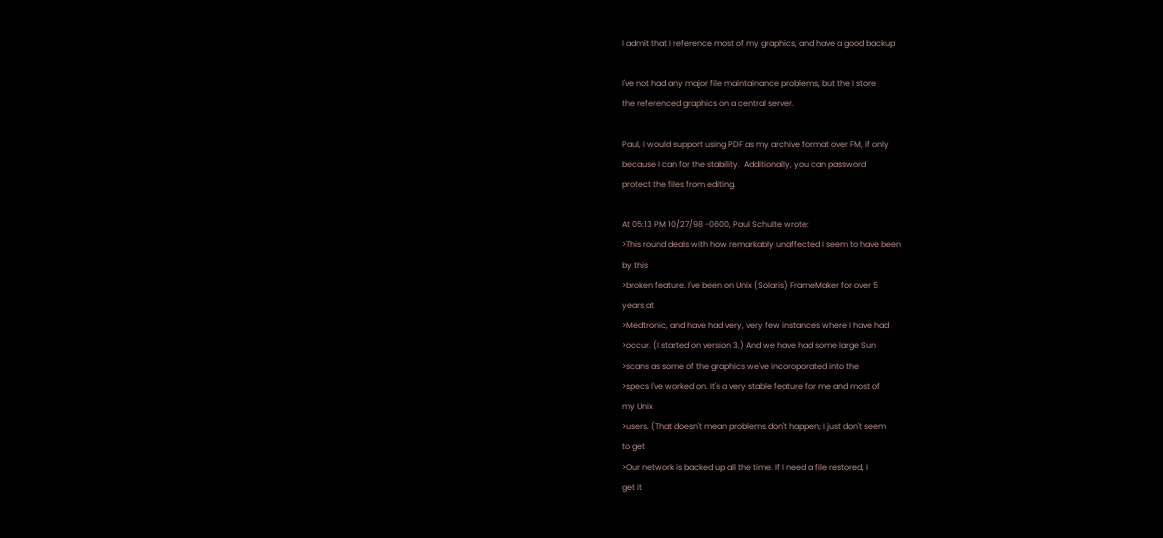I admit that I reference most of my graphics, and have a good backup

I've not had any major file maintainance problems, but the I store
the referenced graphics on a central server.

Paul, I would support using PDF as my archive format over FM, if only
because I can for the stability.  Additionally, you can password
protect the files from editing.

At 05:13 PM 10/27/98 -0600, Paul Schulte wrote:
>This round deals with how remarkably unaffected I seem to have been
by this
>broken feature. I've been on Unix (Solaris) FrameMaker for over 5
years at
>Medtronic, and have had very, very few instances where I have had
>occur. (I started on version 3.) And we have had some large Sun
>scans as some of the graphics we've incoroporated into the
>specs I've worked on. It's a very stable feature for me and most of
my Unix
>users. (That doesn't mean problems don't happen; I just don't seem
to get
>Our network is backed up all the time. If I need a file restored, I
get it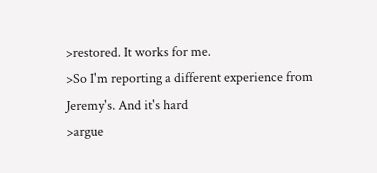>restored. It works for me.
>So I'm reporting a different experience from Jeremy's. And it's hard
>argue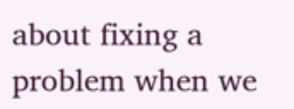about fixing a problem when we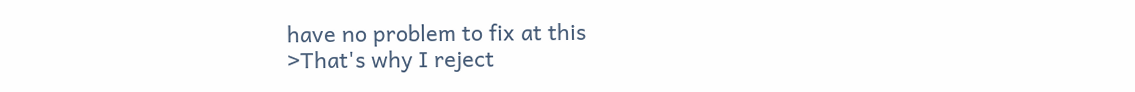have no problem to fix at this
>That's why I reject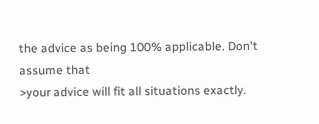the advice as being 100% applicable. Don't
assume that
>your advice will fit all situations exactly.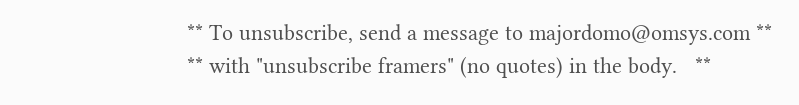** To unsubscribe, send a message to majordomo@omsys.com **
** with "unsubscribe framers" (no quotes) in the body.   **